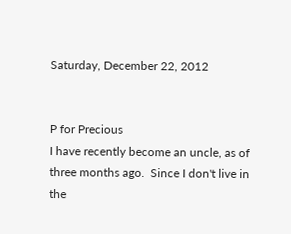Saturday, December 22, 2012


P for Precious
I have recently become an uncle, as of three months ago.  Since I don't live in the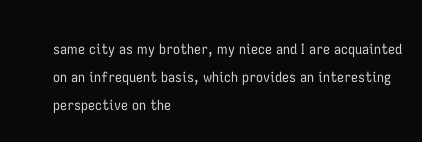same city as my brother, my niece and I are acquainted on an infrequent basis, which provides an interesting perspective on the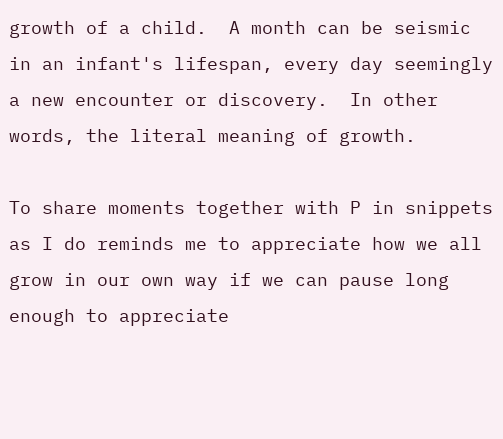growth of a child.  A month can be seismic in an infant's lifespan, every day seemingly a new encounter or discovery.  In other words, the literal meaning of growth.

To share moments together with P in snippets as I do reminds me to appreciate how we all grow in our own way if we can pause long enough to appreciate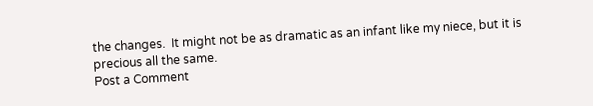the changes.  It might not be as dramatic as an infant like my niece, but it is precious all the same.
Post a Comment